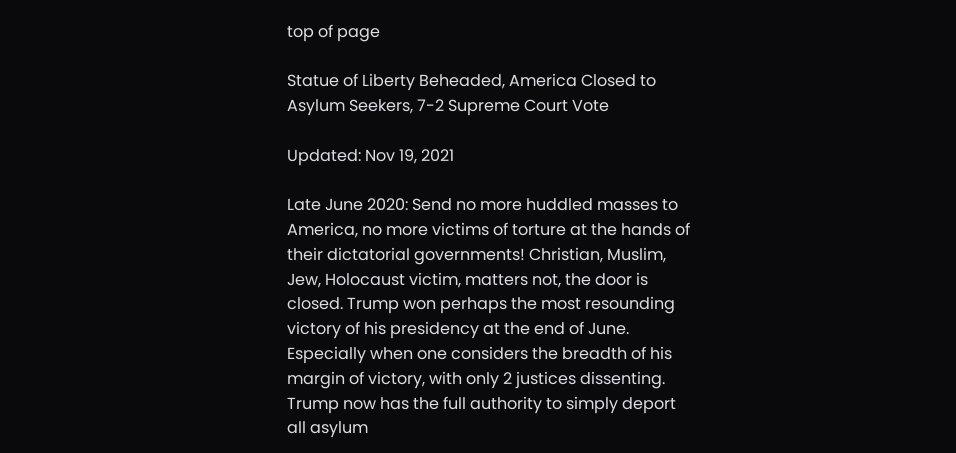top of page

Statue of Liberty Beheaded, America Closed to Asylum Seekers, 7-2 Supreme Court Vote

Updated: Nov 19, 2021

Late June 2020: Send no more huddled masses to America, no more victims of torture at the hands of their dictatorial governments! Christian, Muslim, Jew, Holocaust victim, matters not, the door is closed. Trump won perhaps the most resounding victory of his presidency at the end of June. Especially when one considers the breadth of his margin of victory, with only 2 justices dissenting. Trump now has the full authority to simply deport all asylum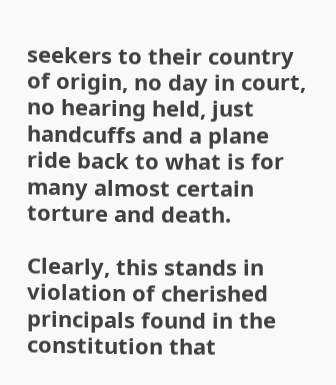seekers to their country of origin, no day in court, no hearing held, just handcuffs and a plane ride back to what is for many almost certain torture and death.

Clearly, this stands in violation of cherished principals found in the constitution that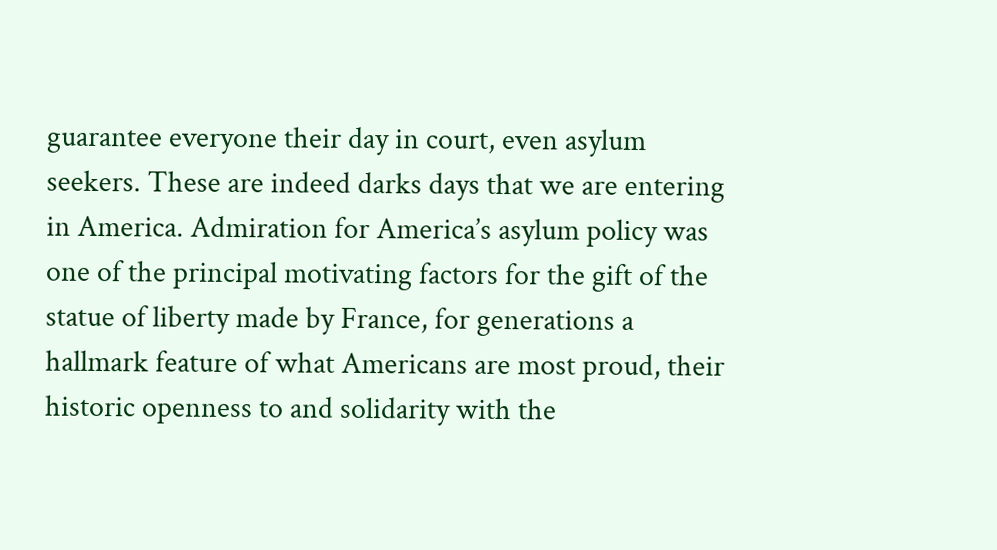guarantee everyone their day in court, even asylum seekers. These are indeed darks days that we are entering in America. Admiration for America’s asylum policy was one of the principal motivating factors for the gift of the statue of liberty made by France, for generations a hallmark feature of what Americans are most proud, their historic openness to and solidarity with the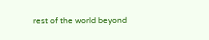rest of the world beyond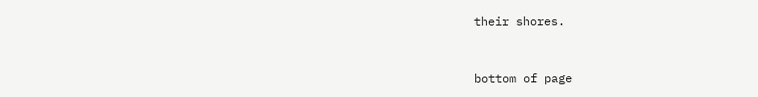their shores.


bottom of page